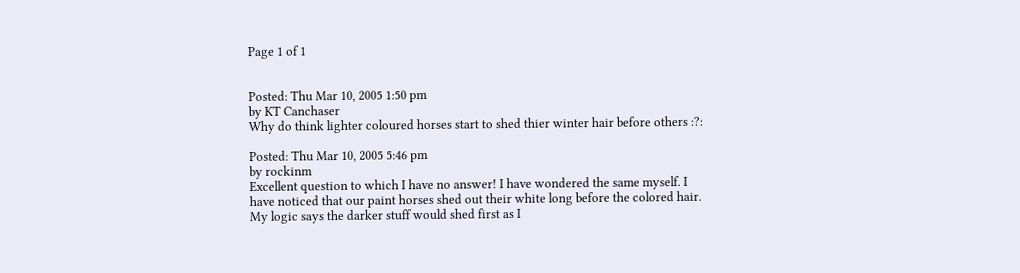Page 1 of 1


Posted: Thu Mar 10, 2005 1:50 pm
by KT Canchaser
Why do think lighter coloured horses start to shed thier winter hair before others :?:

Posted: Thu Mar 10, 2005 5:46 pm
by rockinm
Excellent question to which I have no answer! I have wondered the same myself. I have noticed that our paint horses shed out their white long before the colored hair. My logic says the darker stuff would shed first as I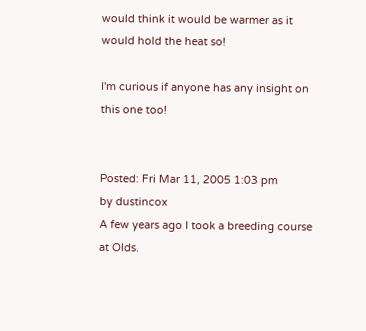would think it would be warmer as it would hold the heat so!

I'm curious if anyone has any insight on this one too!


Posted: Fri Mar 11, 2005 1:03 pm
by dustincox
A few years ago I took a breeding course at Olds.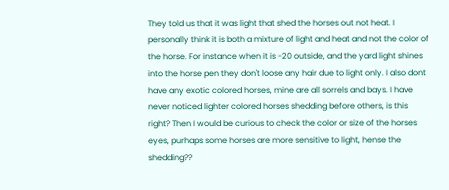They told us that it was light that shed the horses out not heat. I personally think it is both a mixture of light and heat and not the color of the horse. For instance when it is -20 outside, and the yard light shines into the horse pen they don't loose any hair due to light only. I also dont have any exotic colored horses, mine are all sorrels and bays. I have never noticed lighter colored horses shedding before others, is this right? Then I would be curious to check the color or size of the horses eyes, purhaps some horses are more sensitive to light, hense the shedding??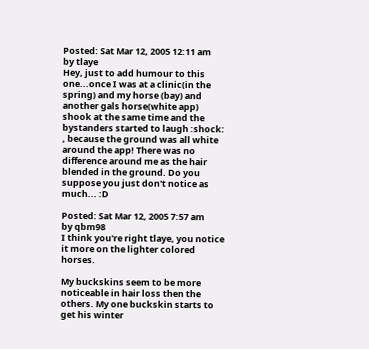Posted: Sat Mar 12, 2005 12:11 am
by tlaye
Hey, just to add humour to this one...once I was at a clinic(in the spring) and my horse (bay) and another gals horse(white app) shook at the same time and the bystanders started to laugh :shock: , because the ground was all white around the app! There was no difference around me as the hair blended in the ground. Do you suppose you just don't notice as much... :D

Posted: Sat Mar 12, 2005 7:57 am
by qbm98
I think you're right tlaye, you notice it more on the lighter colored horses.

My buckskins seem to be more noticeable in hair loss then the others. My one buckskin starts to get his winter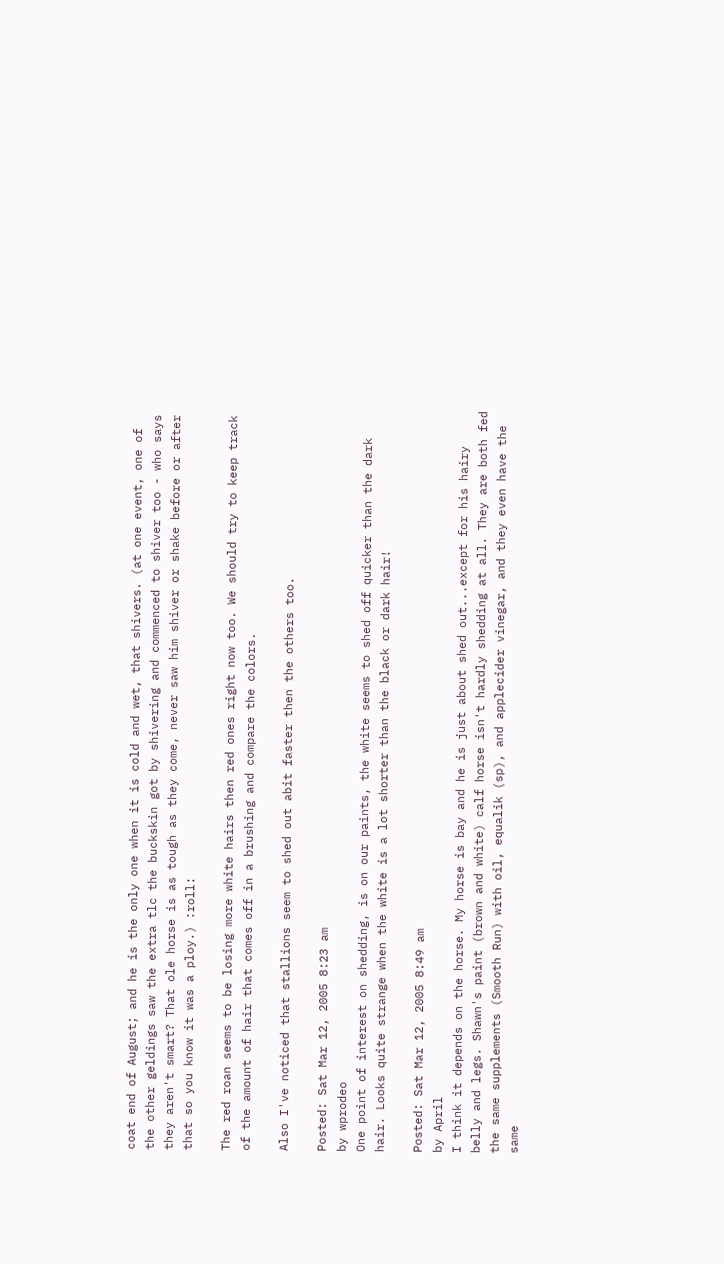coat end of August; and he is the only one when it is cold and wet, that shivers. (at one event, one of the other geldings saw the extra tlc the buckskin got by shivering and commenced to shiver too - who says they aren't smart? That ole horse is as tough as they come, never saw him shiver or shake before or after that so you know it was a ploy.) :roll:

The red roan seems to be losing more white hairs then red ones right now too. We should try to keep track of the amount of hair that comes off in a brushing and compare the colors.

Also I've noticed that stallions seem to shed out abit faster then the others too.

Posted: Sat Mar 12, 2005 8:23 am
by wprodeo
One point of interest on shedding, is on our paints, the white seems to shed off quicker than the dark hair. Looks quite strange when the white is a lot shorter than the black or dark hair!

Posted: Sat Mar 12, 2005 8:49 am
by April
I think it depends on the horse. My horse is bay and he is just about shed out...except for his hairy belly and legs. Shawn's paint (brown and white) calf horse isn't hardly shedding at all. They are both fed the same supplements (Smooth Run) with oil, equalik (sp), and applecider vinegar, and they even have the same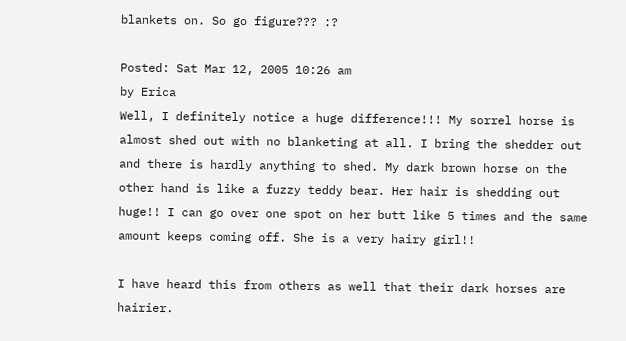blankets on. So go figure??? :?

Posted: Sat Mar 12, 2005 10:26 am
by Erica
Well, I definitely notice a huge difference!!! My sorrel horse is almost shed out with no blanketing at all. I bring the shedder out and there is hardly anything to shed. My dark brown horse on the other hand is like a fuzzy teddy bear. Her hair is shedding out huge!! I can go over one spot on her butt like 5 times and the same amount keeps coming off. She is a very hairy girl!!

I have heard this from others as well that their dark horses are hairier.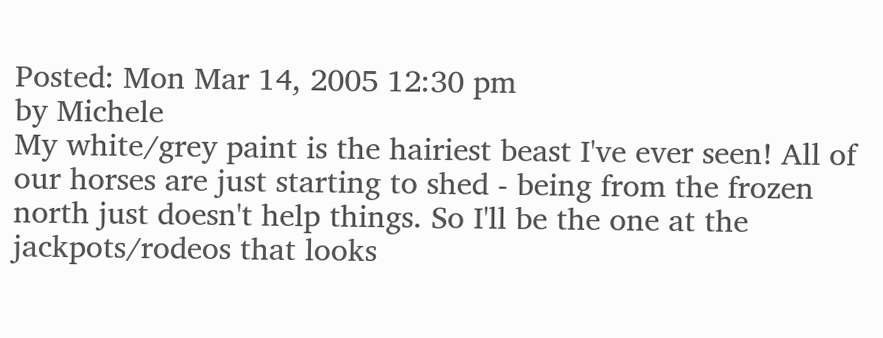Posted: Mon Mar 14, 2005 12:30 pm
by Michele
My white/grey paint is the hairiest beast I've ever seen! All of our horses are just starting to shed - being from the frozen north just doesn't help things. So I'll be the one at the jackpots/rodeos that looks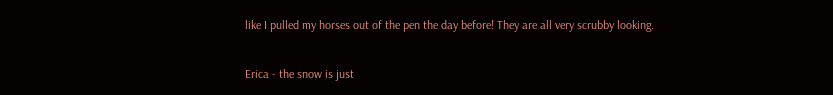like I pulled my horses out of the pen the day before! They are all very scrubby looking.

Erica - the snow is just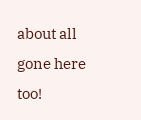about all gone here too!